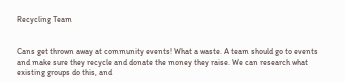Recycling Team


Cans get thrown away at community events! What a waste. A team should go to events and make sure they recycle and donate the money they raise. We can research what existing groups do this, and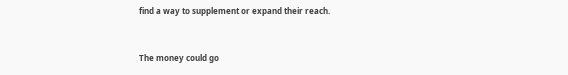find a way to supplement or expand their reach.


The money could go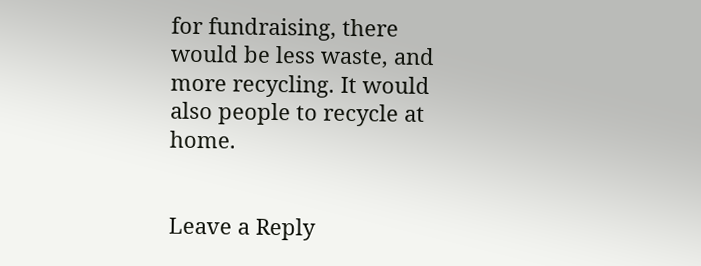for fundraising, there would be less waste, and more recycling. It would also people to recycle at home.


Leave a Reply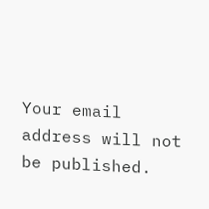Your email address will not be published.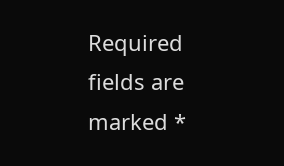Required fields are marked *